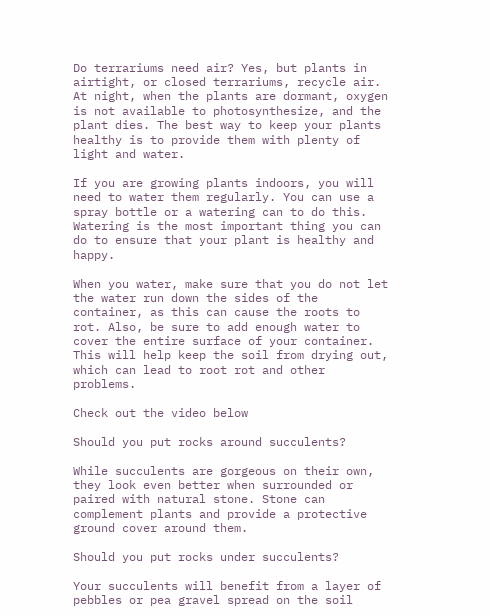Do terrariums need air? Yes, but plants in airtight, or closed terrariums, recycle air. At night, when the plants are dormant, oxygen is not available to photosynthesize, and the plant dies. The best way to keep your plants healthy is to provide them with plenty of light and water.

If you are growing plants indoors, you will need to water them regularly. You can use a spray bottle or a watering can to do this. Watering is the most important thing you can do to ensure that your plant is healthy and happy.

When you water, make sure that you do not let the water run down the sides of the container, as this can cause the roots to rot. Also, be sure to add enough water to cover the entire surface of your container. This will help keep the soil from drying out, which can lead to root rot and other problems.

Check out the video below

Should you put rocks around succulents?

While succulents are gorgeous on their own, they look even better when surrounded or paired with natural stone. Stone can complement plants and provide a protective ground cover around them.

Should you put rocks under succulents?

Your succulents will benefit from a layer of pebbles or pea gravel spread on the soil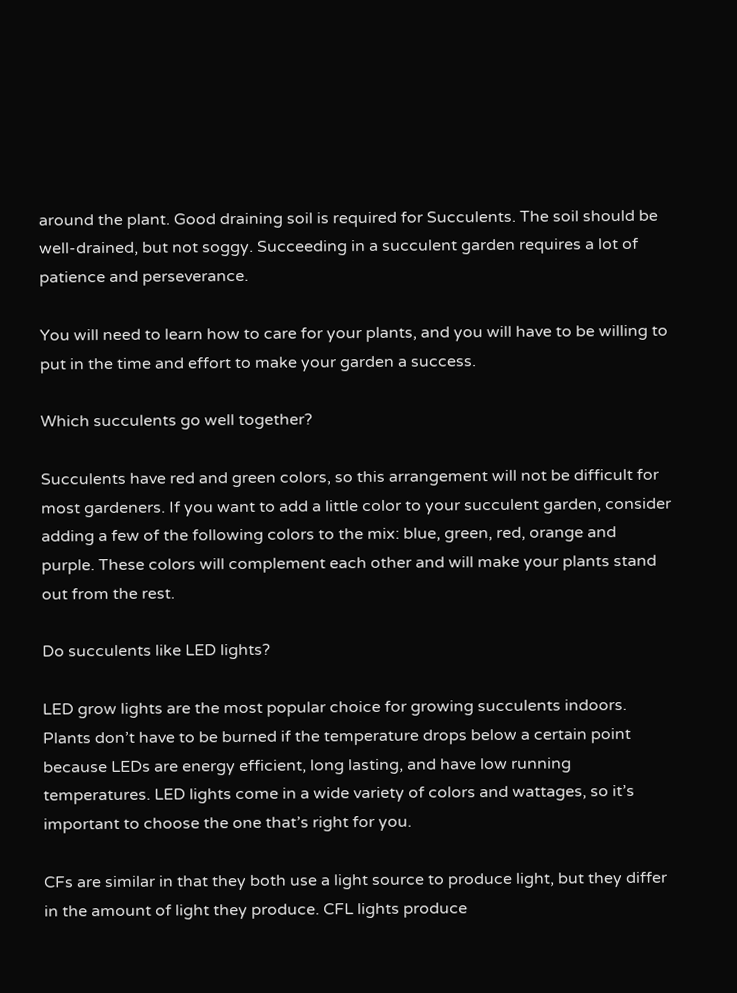around the plant. Good draining soil is required for Succulents. The soil should be well-drained, but not soggy. Succeeding in a succulent garden requires a lot of patience and perseverance.

You will need to learn how to care for your plants, and you will have to be willing to put in the time and effort to make your garden a success.

Which succulents go well together?

Succulents have red and green colors, so this arrangement will not be difficult for most gardeners. If you want to add a little color to your succulent garden, consider adding a few of the following colors to the mix: blue, green, red, orange and purple. These colors will complement each other and will make your plants stand out from the rest.

Do succulents like LED lights?

LED grow lights are the most popular choice for growing succulents indoors. Plants don’t have to be burned if the temperature drops below a certain point because LEDs are energy efficient, long lasting, and have low running temperatures. LED lights come in a wide variety of colors and wattages, so it’s important to choose the one that’s right for you.

CFs are similar in that they both use a light source to produce light, but they differ in the amount of light they produce. CFL lights produce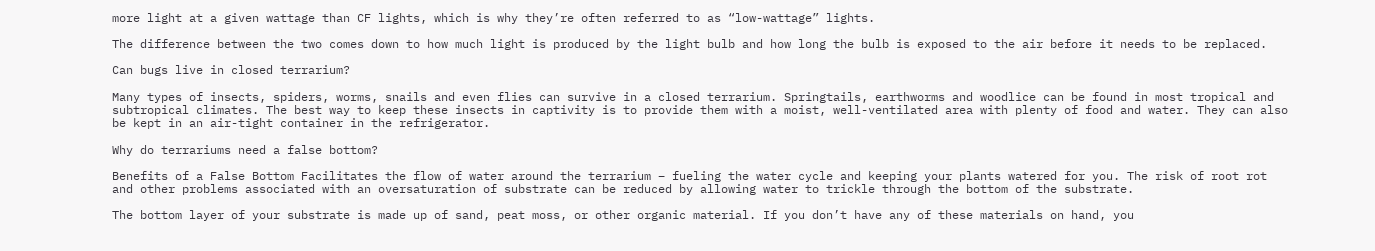more light at a given wattage than CF lights, which is why they’re often referred to as “low-wattage” lights.

The difference between the two comes down to how much light is produced by the light bulb and how long the bulb is exposed to the air before it needs to be replaced.

Can bugs live in closed terrarium?

Many types of insects, spiders, worms, snails and even flies can survive in a closed terrarium. Springtails, earthworms and woodlice can be found in most tropical and subtropical climates. The best way to keep these insects in captivity is to provide them with a moist, well-ventilated area with plenty of food and water. They can also be kept in an air-tight container in the refrigerator.

Why do terrariums need a false bottom?

Benefits of a False Bottom Facilitates the flow of water around the terrarium – fueling the water cycle and keeping your plants watered for you. The risk of root rot and other problems associated with an oversaturation of substrate can be reduced by allowing water to trickle through the bottom of the substrate.

The bottom layer of your substrate is made up of sand, peat moss, or other organic material. If you don’t have any of these materials on hand, you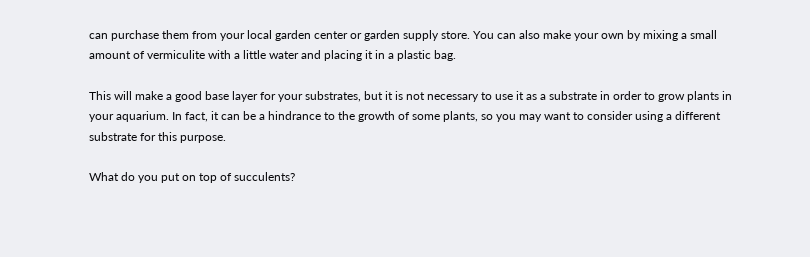can purchase them from your local garden center or garden supply store. You can also make your own by mixing a small amount of vermiculite with a little water and placing it in a plastic bag.

This will make a good base layer for your substrates, but it is not necessary to use it as a substrate in order to grow plants in your aquarium. In fact, it can be a hindrance to the growth of some plants, so you may want to consider using a different substrate for this purpose.

What do you put on top of succulents?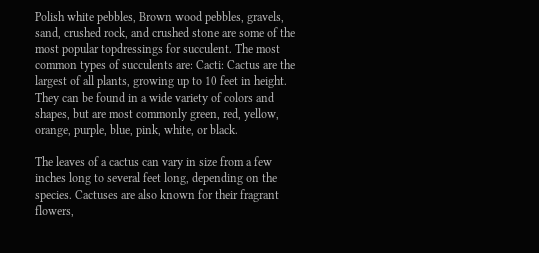Polish white pebbles, Brown wood pebbles, gravels, sand, crushed rock, and crushed stone are some of the most popular topdressings for succulent. The most common types of succulents are: Cacti: Cactus are the largest of all plants, growing up to 10 feet in height. They can be found in a wide variety of colors and shapes, but are most commonly green, red, yellow, orange, purple, blue, pink, white, or black.

The leaves of a cactus can vary in size from a few inches long to several feet long, depending on the species. Cactuses are also known for their fragrant flowers,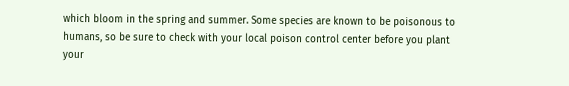which bloom in the spring and summer. Some species are known to be poisonous to humans, so be sure to check with your local poison control center before you plant your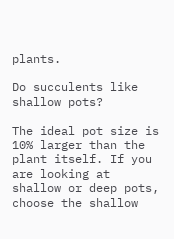plants.

Do succulents like shallow pots?

The ideal pot size is 10% larger than the plant itself. If you are looking at shallow or deep pots, choose the shallow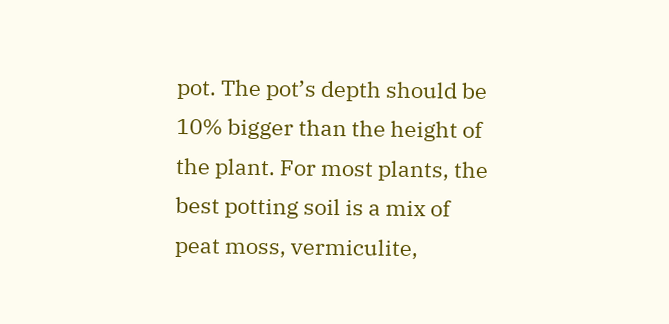pot. The pot’s depth should be 10% bigger than the height of the plant. For most plants, the best potting soil is a mix of peat moss, vermiculite,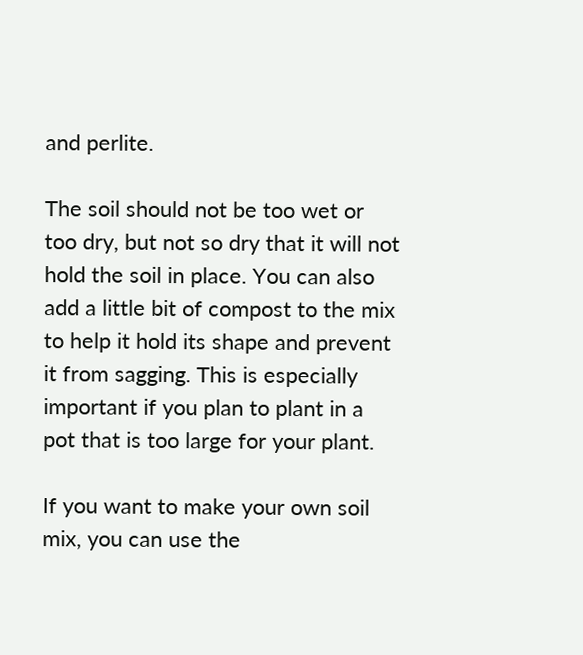and perlite.

The soil should not be too wet or too dry, but not so dry that it will not hold the soil in place. You can also add a little bit of compost to the mix to help it hold its shape and prevent it from sagging. This is especially important if you plan to plant in a pot that is too large for your plant.

If you want to make your own soil mix, you can use the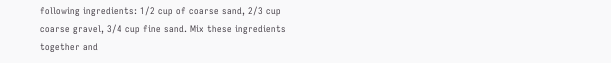following ingredients: 1/2 cup of coarse sand, 2/3 cup coarse gravel, 3/4 cup fine sand. Mix these ingredients together and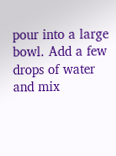pour into a large bowl. Add a few drops of water and mix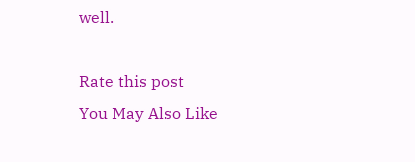well.

Rate this post
You May Also Like